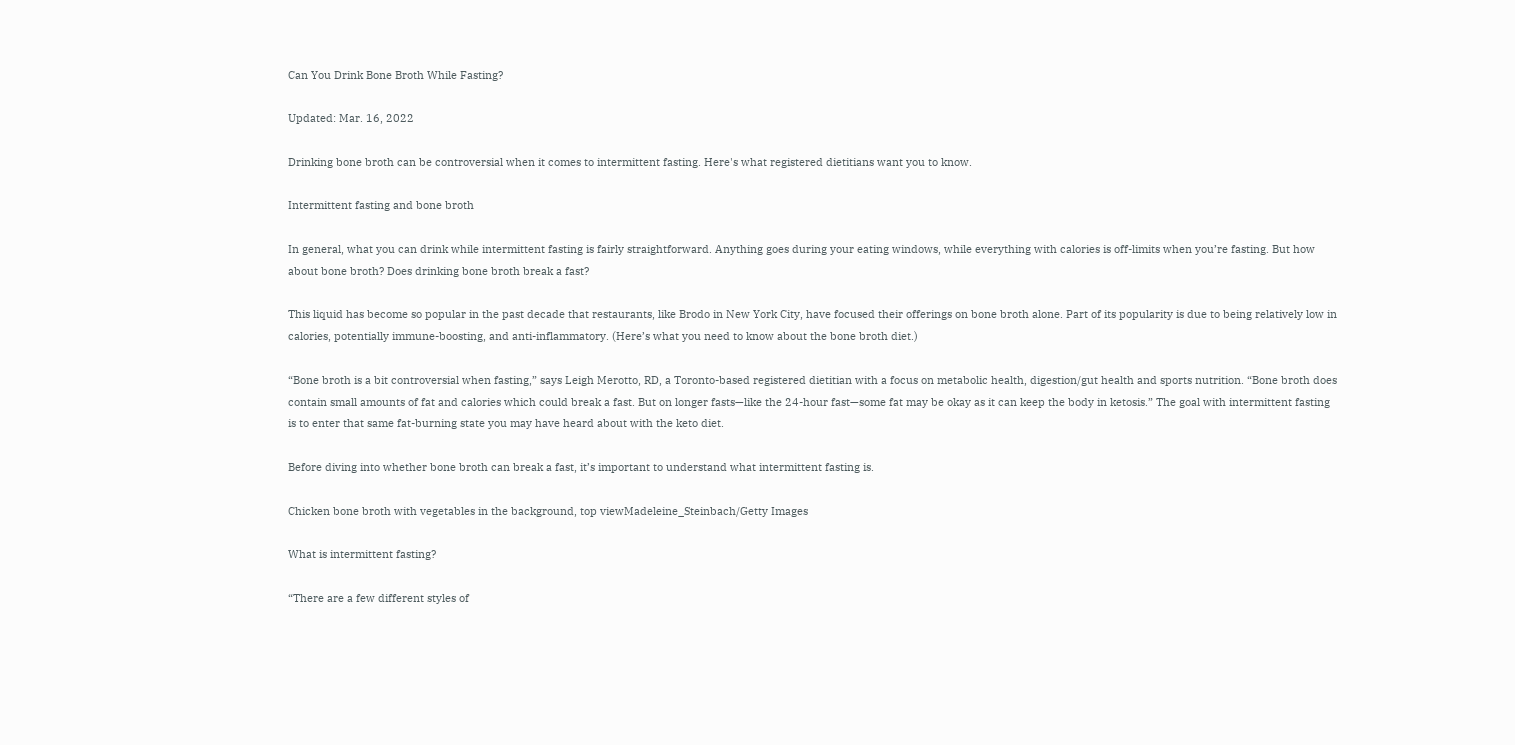Can You Drink Bone Broth While Fasting?

Updated: Mar. 16, 2022

Drinking bone broth can be controversial when it comes to intermittent fasting. Here's what registered dietitians want you to know.

Intermittent fasting and bone broth

In general, what you can drink while intermittent fasting is fairly straightforward. Anything goes during your eating windows, while everything with calories is off-limits when you’re fasting. But how about bone broth? Does drinking bone broth break a fast?

This liquid has become so popular in the past decade that restaurants, like Brodo in New York City, have focused their offerings on bone broth alone. Part of its popularity is due to being relatively low in calories, potentially immune-boosting, and anti-inflammatory. (Here’s what you need to know about the bone broth diet.)

“Bone broth is a bit controversial when fasting,” says Leigh Merotto, RD, a Toronto-based registered dietitian with a focus on metabolic health, digestion/gut health and sports nutrition. “Bone broth does contain small amounts of fat and calories which could break a fast. But on longer fasts—like the 24-hour fast—some fat may be okay as it can keep the body in ketosis.” The goal with intermittent fasting is to enter that same fat-burning state you may have heard about with the keto diet.

Before diving into whether bone broth can break a fast, it’s important to understand what intermittent fasting is.

Chicken bone broth with vegetables in the background, top viewMadeleine_Steinbach/Getty Images

What is intermittent fasting?

“There are a few different styles of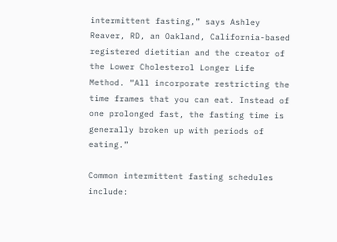intermittent fasting,” says Ashley Reaver, RD, an Oakland, California-based registered dietitian and the creator of the Lower Cholesterol Longer Life Method. “All incorporate restricting the time frames that you can eat. Instead of one prolonged fast, the fasting time is generally broken up with periods of eating.”

Common intermittent fasting schedules include: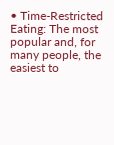• Time-Restricted Eating: The most popular and, for many people, the easiest to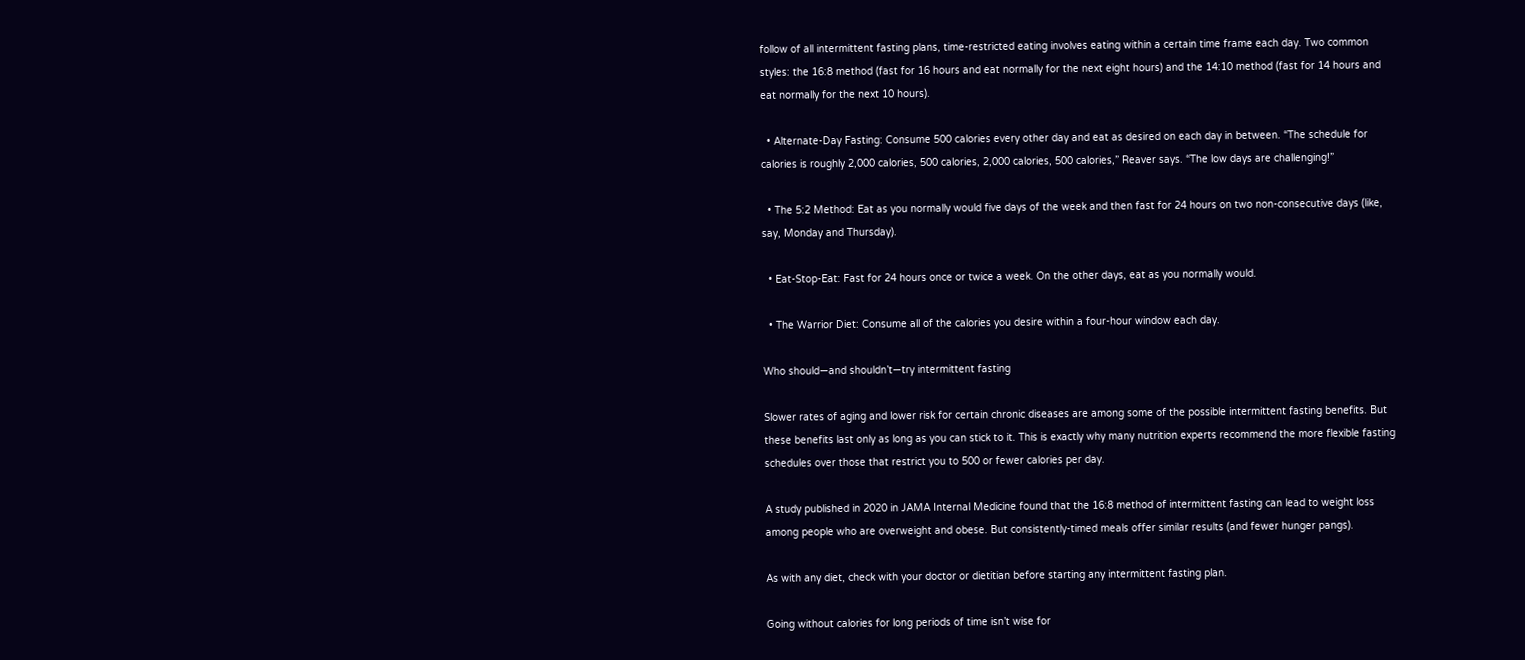follow of all intermittent fasting plans, time-restricted eating involves eating within a certain time frame each day. Two common styles: the 16:8 method (fast for 16 hours and eat normally for the next eight hours) and the 14:10 method (fast for 14 hours and eat normally for the next 10 hours).

  • Alternate-Day Fasting: Consume 500 calories every other day and eat as desired on each day in between. “The schedule for calories is roughly 2,000 calories, 500 calories, 2,000 calories, 500 calories,” Reaver says. “The low days are challenging!”

  • The 5:2 Method: Eat as you normally would five days of the week and then fast for 24 hours on two non-consecutive days (like, say, Monday and Thursday).

  • Eat-Stop-Eat: Fast for 24 hours once or twice a week. On the other days, eat as you normally would.

  • The Warrior Diet: Consume all of the calories you desire within a four-hour window each day.

Who should—and shouldn’t—try intermittent fasting

Slower rates of aging and lower risk for certain chronic diseases are among some of the possible intermittent fasting benefits. But these benefits last only as long as you can stick to it. This is exactly why many nutrition experts recommend the more flexible fasting schedules over those that restrict you to 500 or fewer calories per day.

A study published in 2020 in JAMA Internal Medicine found that the 16:8 method of intermittent fasting can lead to weight loss among people who are overweight and obese. But consistently-timed meals offer similar results (and fewer hunger pangs).

As with any diet, check with your doctor or dietitian before starting any intermittent fasting plan.

Going without calories for long periods of time isn’t wise for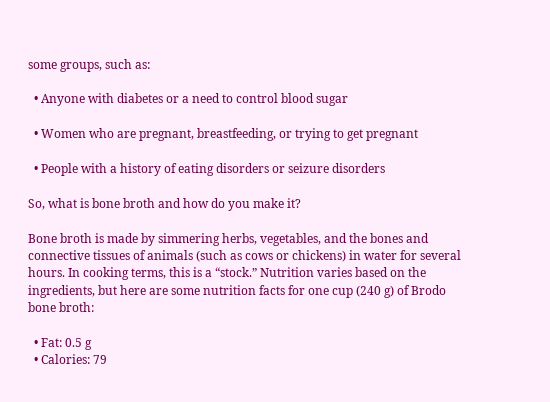some groups, such as:

  • Anyone with diabetes or a need to control blood sugar

  • Women who are pregnant, breastfeeding, or trying to get pregnant

  • People with a history of eating disorders or seizure disorders

So, what is bone broth and how do you make it?

Bone broth is made by simmering herbs, vegetables, and the bones and connective tissues of animals (such as cows or chickens) in water for several hours. In cooking terms, this is a “stock.” Nutrition varies based on the ingredients, but here are some nutrition facts for one cup (240 g) of Brodo bone broth:

  • Fat: 0.5 g
  • Calories: 79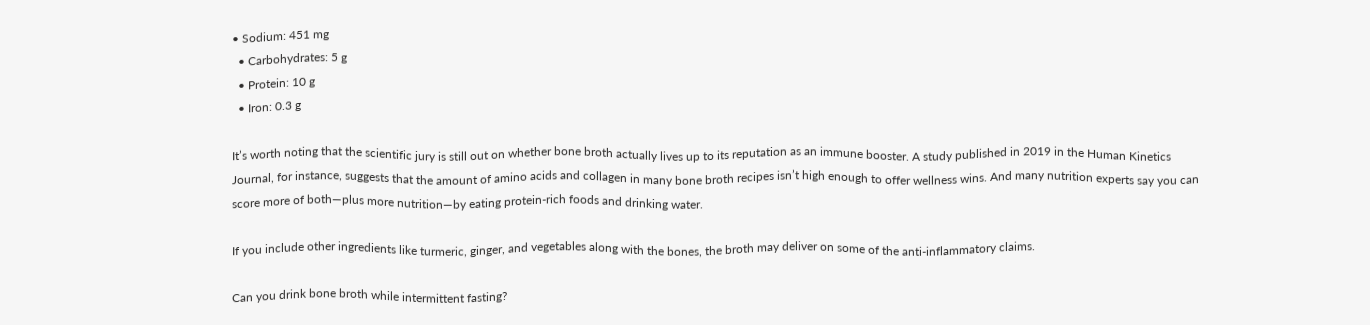• Sodium: 451 mg
  • Carbohydrates: 5 g
  • Protein: 10 g
  • Iron: 0.3 g

It’s worth noting that the scientific jury is still out on whether bone broth actually lives up to its reputation as an immune booster. A study published in 2019 in the Human Kinetics Journal, for instance, suggests that the amount of amino acids and collagen in many bone broth recipes isn’t high enough to offer wellness wins. And many nutrition experts say you can score more of both—plus more nutrition—by eating protein-rich foods and drinking water.

If you include other ingredients like turmeric, ginger, and vegetables along with the bones, the broth may deliver on some of the anti-inflammatory claims.

Can you drink bone broth while intermittent fasting?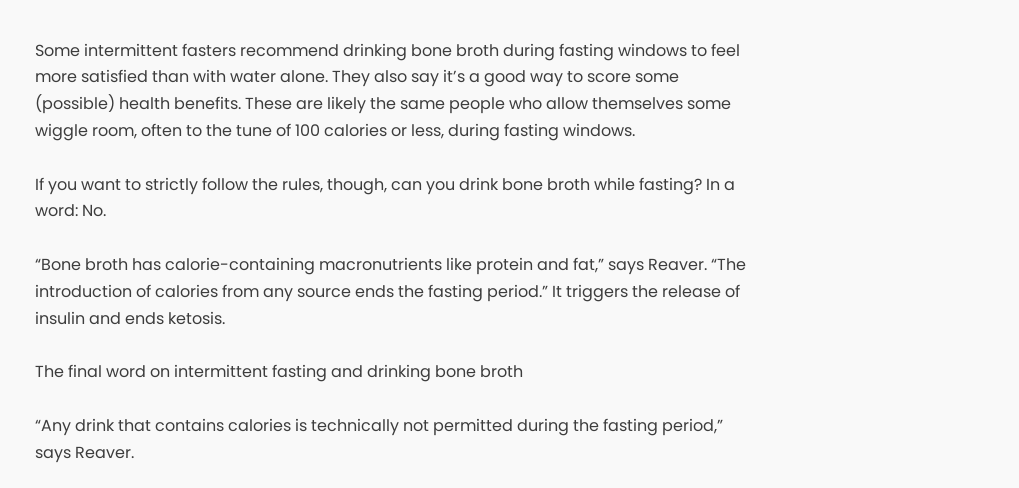Some intermittent fasters recommend drinking bone broth during fasting windows to feel more satisfied than with water alone. They also say it’s a good way to score some (possible) health benefits. These are likely the same people who allow themselves some wiggle room, often to the tune of 100 calories or less, during fasting windows.

If you want to strictly follow the rules, though, can you drink bone broth while fasting? In a word: No.

“Bone broth has calorie-containing macronutrients like protein and fat,” says Reaver. “The introduction of calories from any source ends the fasting period.” It triggers the release of insulin and ends ketosis.

The final word on intermittent fasting and drinking bone broth

“Any drink that contains calories is technically not permitted during the fasting period,” says Reaver.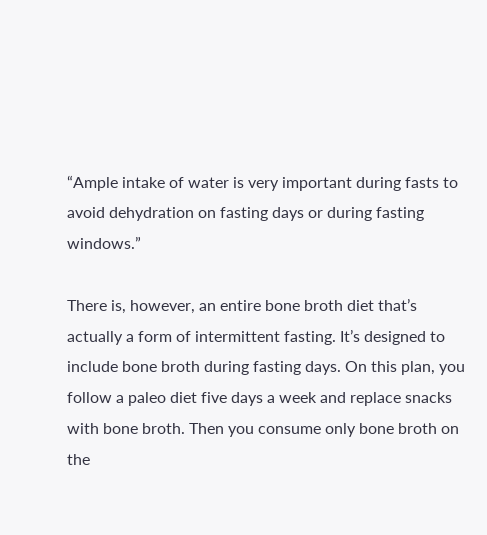“Ample intake of water is very important during fasts to avoid dehydration on fasting days or during fasting windows.”

There is, however, an entire bone broth diet that’s actually a form of intermittent fasting. It’s designed to include bone broth during fasting days. On this plan, you follow a paleo diet five days a week and replace snacks with bone broth. Then you consume only bone broth on the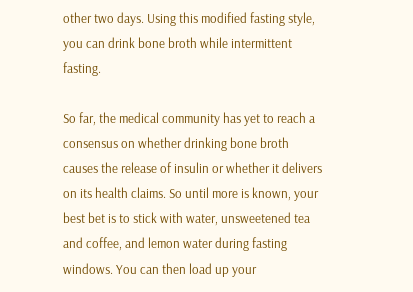other two days. Using this modified fasting style, you can drink bone broth while intermittent fasting.

So far, the medical community has yet to reach a consensus on whether drinking bone broth causes the release of insulin or whether it delivers on its health claims. So until more is known, your best bet is to stick with water, unsweetened tea and coffee, and lemon water during fasting windows. You can then load up your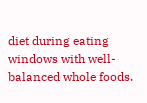diet during eating windows with well-balanced whole foods.